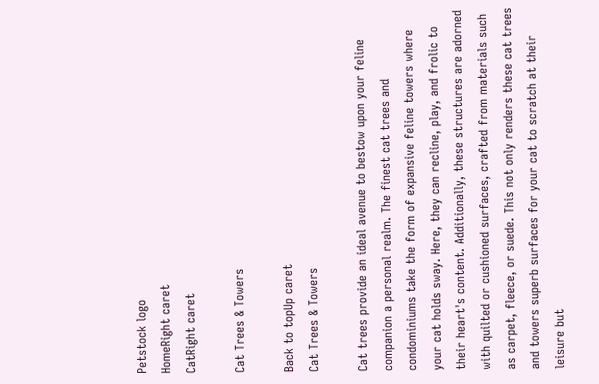Petstock logo
HomeRight caret
CatRight caret

Cat Trees & Towers

Back to topUp caret
Cat Trees & Towers

Cat trees provide an ideal avenue to bestow upon your feline companion a personal realm. The finest cat trees and condominiums take the form of expansive feline towers where your cat holds sway. Here, they can recline, play, and frolic to their heart's content. Additionally, these structures are adorned with quilted or cushioned surfaces, crafted from materials such as carpet, fleece, or suede. This not only renders these cat trees and towers superb surfaces for your cat to scratch at their leisure but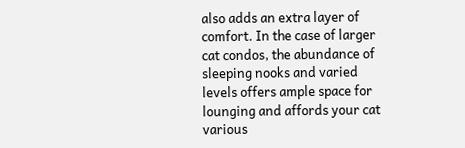also adds an extra layer of comfort. In the case of larger cat condos, the abundance of sleeping nooks and varied levels offers ample space for lounging and affords your cat various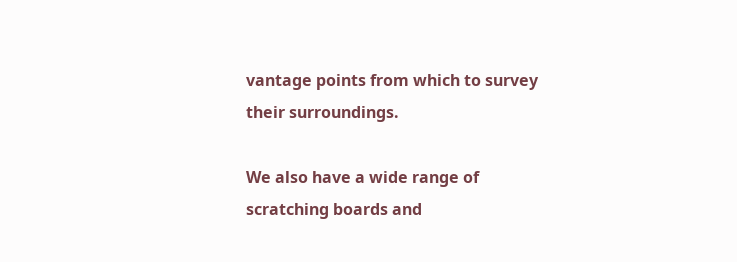vantage points from which to survey their surroundings.

We also have a wide range of scratching boards and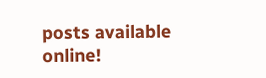posts available online!